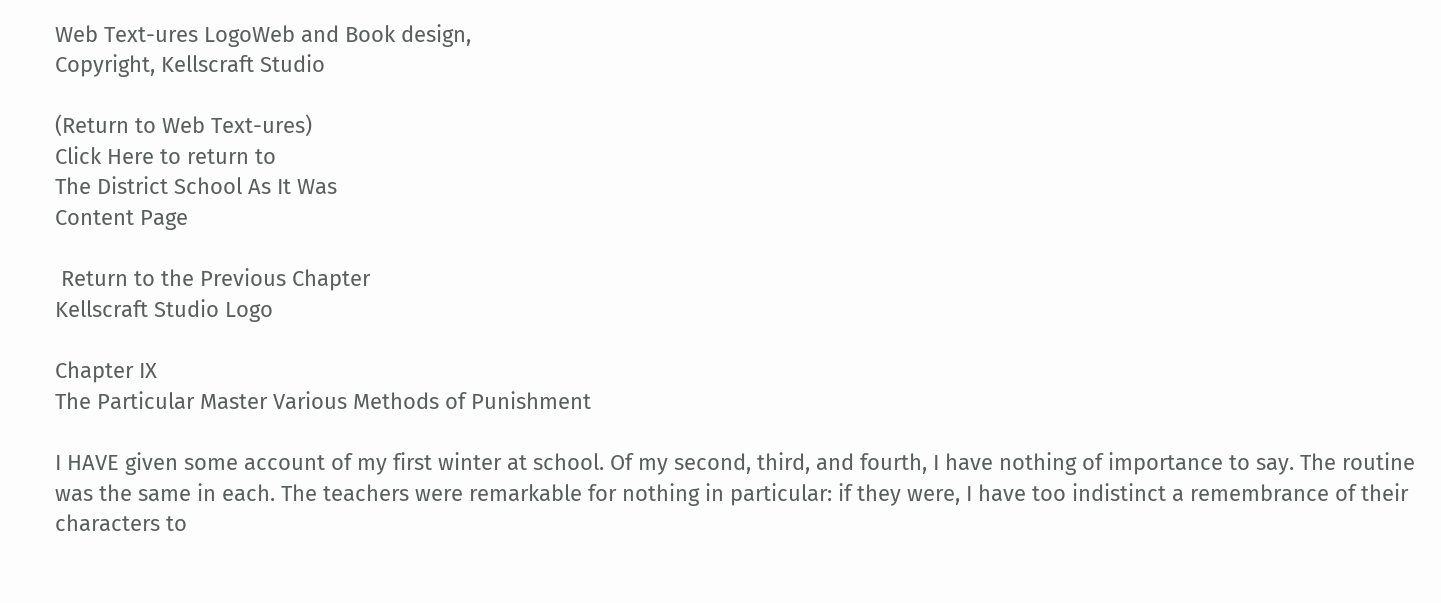Web Text-ures LogoWeb and Book design,
Copyright, Kellscraft Studio

(Return to Web Text-ures)
Click Here to return to
The District School As It Was
Content Page

 Return to the Previous Chapter
Kellscraft Studio Logo

Chapter IX
The Particular Master Various Methods of Punishment

I HAVE given some account of my first winter at school. Of my second, third, and fourth, I have nothing of importance to say. The routine was the same in each. The teachers were remarkable for nothing in particular: if they were, I have too indistinct a remembrance of their characters to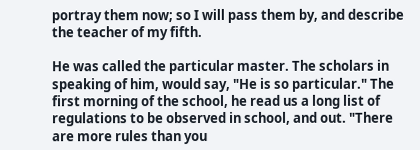portray them now; so I will pass them by, and describe the teacher of my fifth.

He was called the particular master. The scholars in speaking of him, would say, "He is so particular." The first morning of the school, he read us a long list of regulations to be observed in school, and out. "There are more rules than you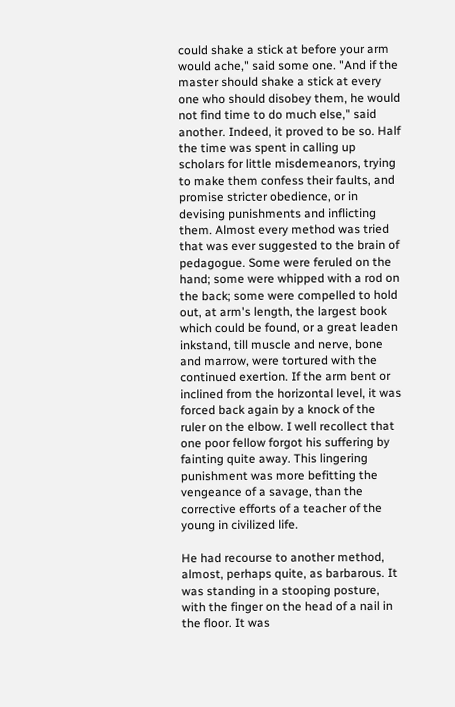could shake a stick at before your arm would ache," said some one. "And if the master should shake a stick at every one who should disobey them, he would not find time to do much else," said another. Indeed, it proved to be so. Half the time was spent in calling up scholars for little misdemeanors, trying to make them confess their faults, and promise stricter obedience, or in devising punishments and inflicting them. Almost every method was tried that was ever suggested to the brain of pedagogue. Some were feruled on the hand; some were whipped with a rod on the back; some were compelled to hold out, at arm's length, the largest book which could be found, or a great leaden inkstand, till muscle and nerve, bone and marrow, were tortured with the continued exertion. If the arm bent or inclined from the horizontal level, it was forced back again by a knock of the ruler on the elbow. I well recollect that one poor fellow forgot his suffering by fainting quite away. This lingering punishment was more befitting the vengeance of a savage, than the corrective efforts of a teacher of the young in civilized life.

He had recourse to another method, almost, perhaps quite, as barbarous. It was standing in a stooping posture, with the finger on the head of a nail in the floor. It was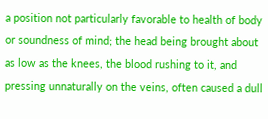a position not particularly favorable to health of body or soundness of mind; the head being brought about as low as the knees, the blood rushing to it, and pressing unnaturally on the veins, often caused a dull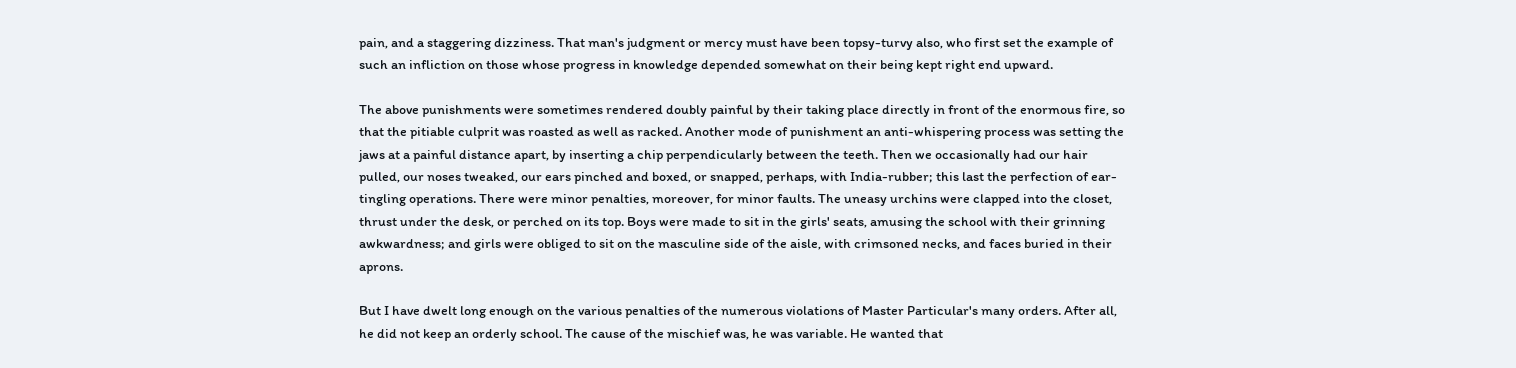pain, and a staggering dizziness. That man's judgment or mercy must have been topsy-turvy also, who first set the example of such an infliction on those whose progress in knowledge depended somewhat on their being kept right end upward.

The above punishments were sometimes rendered doubly painful by their taking place directly in front of the enormous fire, so that the pitiable culprit was roasted as well as racked. Another mode of punishment an anti-whispering process was setting the jaws at a painful distance apart, by inserting a chip perpendicularly between the teeth. Then we occasionally had our hair pulled, our noses tweaked, our ears pinched and boxed, or snapped, perhaps, with India-rubber; this last the perfection of ear-tingling operations. There were minor penalties, moreover, for minor faults. The uneasy urchins were clapped into the closet, thrust under the desk, or perched on its top. Boys were made to sit in the girls' seats, amusing the school with their grinning awkwardness; and girls were obliged to sit on the masculine side of the aisle, with crimsoned necks, and faces buried in their aprons.

But I have dwelt long enough on the various penalties of the numerous violations of Master Particular's many orders. After all, he did not keep an orderly school. The cause of the mischief was, he was variable. He wanted that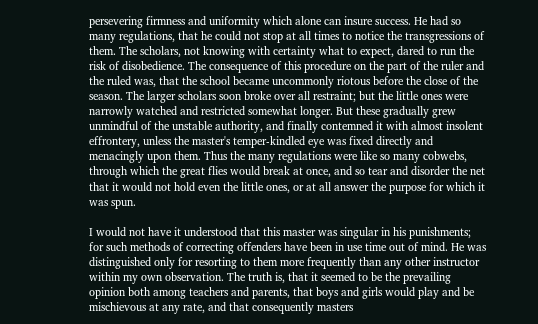persevering firmness and uniformity which alone can insure success. He had so many regulations, that he could not stop at all times to notice the transgressions of them. The scholars, not knowing with certainty what to expect, dared to run the risk of disobedience. The consequence of this procedure on the part of the ruler and the ruled was, that the school became uncommonly riotous before the close of the season. The larger scholars soon broke over all restraint; but the little ones were narrowly watched and restricted somewhat longer. But these gradually grew unmindful of the unstable authority, and finally contemned it with almost insolent effrontery, unless the master's temper-kindled eye was fixed directly and menacingly upon them. Thus the many regulations were like so many cobwebs, through which the great flies would break at once, and so tear and disorder the net that it would not hold even the little ones, or at all answer the purpose for which it was spun.

I would not have it understood that this master was singular in his punishments; for such methods of correcting offenders have been in use time out of mind. He was distinguished only for resorting to them more frequently than any other instructor within my own observation. The truth is, that it seemed to be the prevailing opinion both among teachers and parents, that boys and girls would play and be mischievous at any rate, and that consequently masters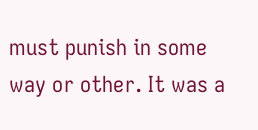must punish in some way or other. It was a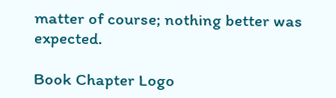matter of course; nothing better was expected.

Book Chapter Logo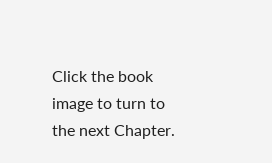Click the book image to turn to the next Chapter.